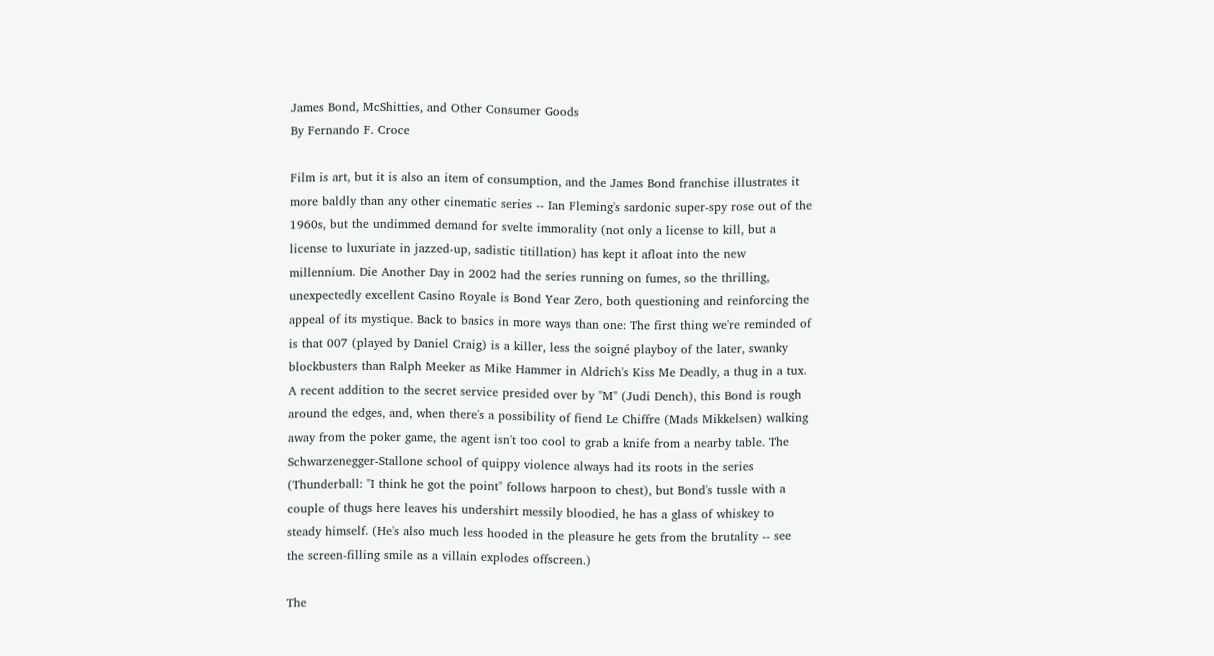James Bond, McShitties, and Other Consumer Goods
By Fernando F. Croce

Film is art, but it is also an item of consumption, and the James Bond franchise illustrates it more baldly than any other cinematic series -- Ian Fleming's sardonic super-spy rose out of the 1960s, but the undimmed demand for svelte immorality (not only a license to kill, but a license to luxuriate in jazzed-up, sadistic titillation) has kept it afloat into the new millennium. Die Another Day in 2002 had the series running on fumes, so the thrilling, unexpectedly excellent Casino Royale is Bond Year Zero, both questioning and reinforcing the appeal of its mystique. Back to basics in more ways than one: The first thing we're reminded of is that 007 (played by Daniel Craig) is a killer, less the soigné playboy of the later, swanky blockbusters than Ralph Meeker as Mike Hammer in Aldrich's Kiss Me Deadly, a thug in a tux. A recent addition to the secret service presided over by "M" (Judi Dench), this Bond is rough around the edges, and, when there's a possibility of fiend Le Chiffre (Mads Mikkelsen) walking away from the poker game, the agent isn't too cool to grab a knife from a nearby table. The Schwarzenegger-Stallone school of quippy violence always had its roots in the series (Thunderball: "I think he got the point" follows harpoon to chest), but Bond's tussle with a couple of thugs here leaves his undershirt messily bloodied, he has a glass of whiskey to steady himself. (He's also much less hooded in the pleasure he gets from the brutality -- see the screen-filling smile as a villain explodes offscreen.)

The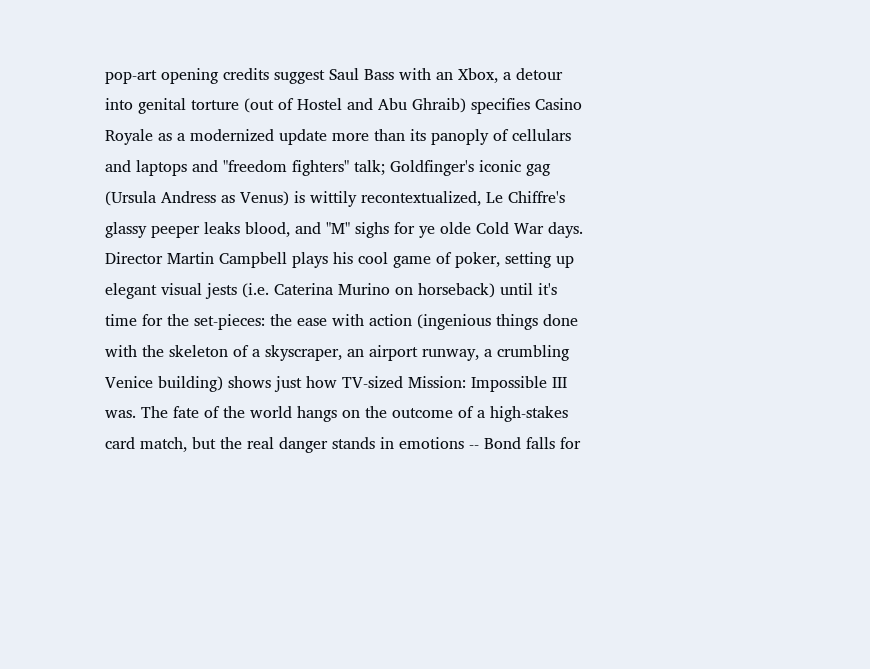pop-art opening credits suggest Saul Bass with an Xbox, a detour into genital torture (out of Hostel and Abu Ghraib) specifies Casino Royale as a modernized update more than its panoply of cellulars and laptops and "freedom fighters" talk; Goldfinger's iconic gag (Ursula Andress as Venus) is wittily recontextualized, Le Chiffre's glassy peeper leaks blood, and "M" sighs for ye olde Cold War days. Director Martin Campbell plays his cool game of poker, setting up elegant visual jests (i.e. Caterina Murino on horseback) until it's time for the set-pieces: the ease with action (ingenious things done with the skeleton of a skyscraper, an airport runway, a crumbling Venice building) shows just how TV-sized Mission: Impossible III was. The fate of the world hangs on the outcome of a high-stakes card match, but the real danger stands in emotions -- Bond falls for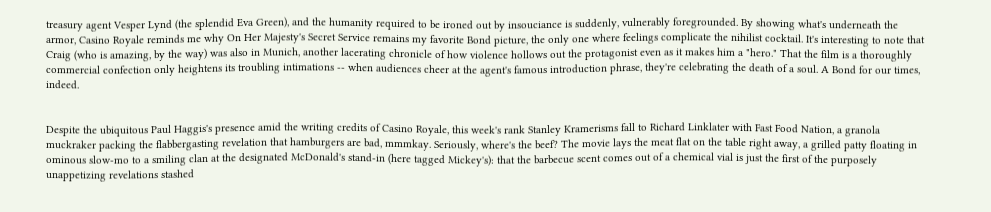treasury agent Vesper Lynd (the splendid Eva Green), and the humanity required to be ironed out by insouciance is suddenly, vulnerably foregrounded. By showing what's underneath the armor, Casino Royale reminds me why On Her Majesty's Secret Service remains my favorite Bond picture, the only one where feelings complicate the nihilist cocktail. It's interesting to note that Craig (who is amazing, by the way) was also in Munich, another lacerating chronicle of how violence hollows out the protagonist even as it makes him a "hero." That the film is a thoroughly commercial confection only heightens its troubling intimations -- when audiences cheer at the agent's famous introduction phrase, they're celebrating the death of a soul. A Bond for our times, indeed.


Despite the ubiquitous Paul Haggis's presence amid the writing credits of Casino Royale, this week's rank Stanley Kramerisms fall to Richard Linklater with Fast Food Nation, a granola muckraker packing the flabbergasting revelation that hamburgers are bad, mmmkay. Seriously, where's the beef? The movie lays the meat flat on the table right away, a grilled patty floating in ominous slow-mo to a smiling clan at the designated McDonald's stand-in (here tagged Mickey's): that the barbecue scent comes out of a chemical vial is just the first of the purposely unappetizing revelations stashed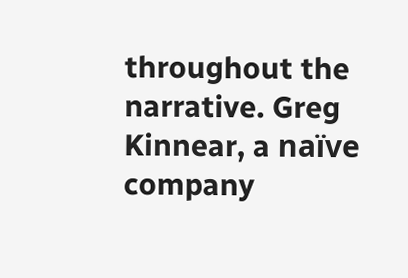throughout the narrative. Greg Kinnear, a naïve company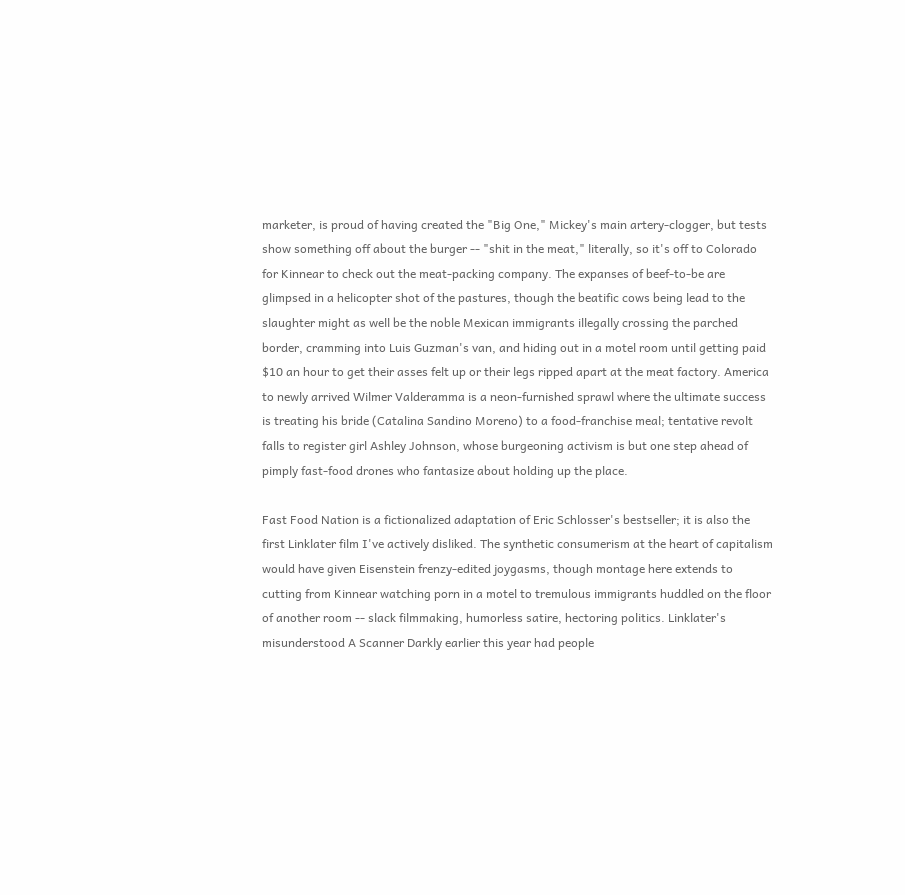marketer, is proud of having created the "Big One," Mickey's main artery-clogger, but tests show something off about the burger -- "shit in the meat," literally, so it's off to Colorado for Kinnear to check out the meat-packing company. The expanses of beef-to-be are glimpsed in a helicopter shot of the pastures, though the beatific cows being lead to the slaughter might as well be the noble Mexican immigrants illegally crossing the parched border, cramming into Luis Guzman's van, and hiding out in a motel room until getting paid $10 an hour to get their asses felt up or their legs ripped apart at the meat factory. America to newly arrived Wilmer Valderamma is a neon-furnished sprawl where the ultimate success is treating his bride (Catalina Sandino Moreno) to a food-franchise meal; tentative revolt falls to register girl Ashley Johnson, whose burgeoning activism is but one step ahead of pimply fast-food drones who fantasize about holding up the place.

Fast Food Nation is a fictionalized adaptation of Eric Schlosser's bestseller; it is also the first Linklater film I've actively disliked. The synthetic consumerism at the heart of capitalism would have given Eisenstein frenzy-edited joygasms, though montage here extends to cutting from Kinnear watching porn in a motel to tremulous immigrants huddled on the floor of another room -- slack filmmaking, humorless satire, hectoring politics. Linklater's misunderstood A Scanner Darkly earlier this year had people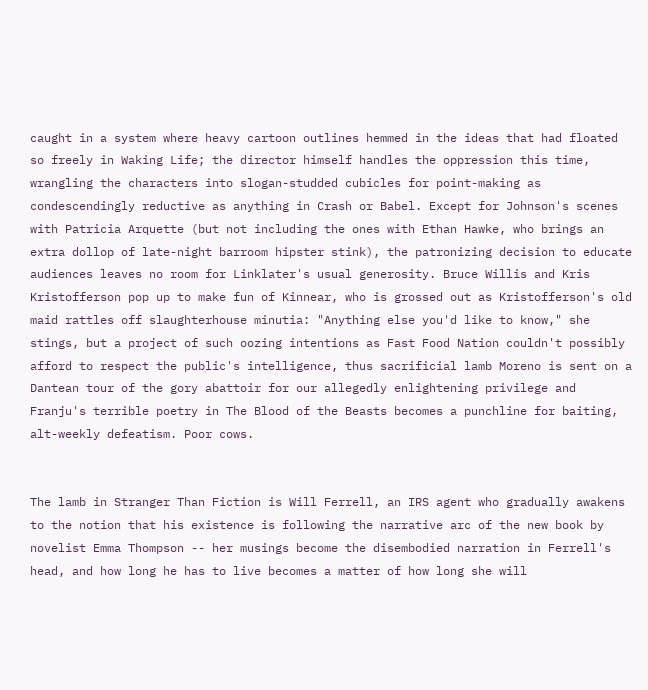caught in a system where heavy cartoon outlines hemmed in the ideas that had floated so freely in Waking Life; the director himself handles the oppression this time, wrangling the characters into slogan-studded cubicles for point-making as condescendingly reductive as anything in Crash or Babel. Except for Johnson's scenes with Patricia Arquette (but not including the ones with Ethan Hawke, who brings an extra dollop of late-night barroom hipster stink), the patronizing decision to educate audiences leaves no room for Linklater's usual generosity. Bruce Willis and Kris Kristofferson pop up to make fun of Kinnear, who is grossed out as Kristofferson's old maid rattles off slaughterhouse minutia: "Anything else you'd like to know," she stings, but a project of such oozing intentions as Fast Food Nation couldn't possibly afford to respect the public's intelligence, thus sacrificial lamb Moreno is sent on a Dantean tour of the gory abattoir for our allegedly enlightening privilege and Franju's terrible poetry in The Blood of the Beasts becomes a punchline for baiting, alt-weekly defeatism. Poor cows.


The lamb in Stranger Than Fiction is Will Ferrell, an IRS agent who gradually awakens to the notion that his existence is following the narrative arc of the new book by novelist Emma Thompson -- her musings become the disembodied narration in Ferrell's head, and how long he has to live becomes a matter of how long she will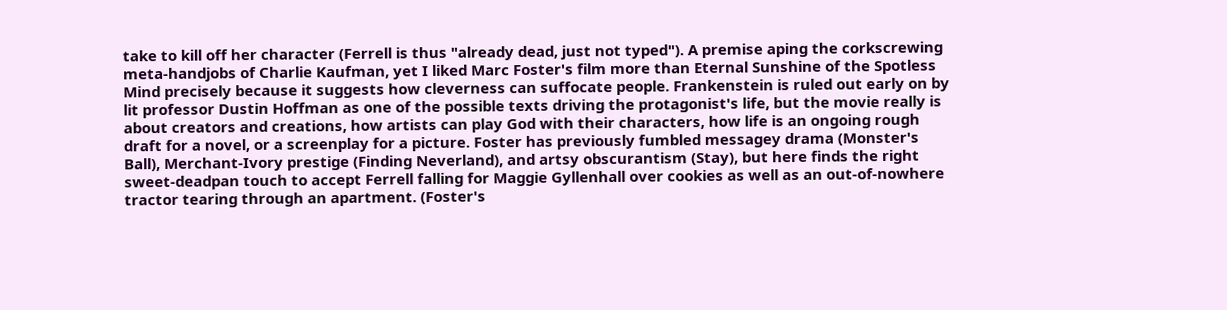take to kill off her character (Ferrell is thus "already dead, just not typed"). A premise aping the corkscrewing meta-handjobs of Charlie Kaufman, yet I liked Marc Foster's film more than Eternal Sunshine of the Spotless Mind precisely because it suggests how cleverness can suffocate people. Frankenstein is ruled out early on by lit professor Dustin Hoffman as one of the possible texts driving the protagonist's life, but the movie really is about creators and creations, how artists can play God with their characters, how life is an ongoing rough draft for a novel, or a screenplay for a picture. Foster has previously fumbled messagey drama (Monster's Ball), Merchant-Ivory prestige (Finding Neverland), and artsy obscurantism (Stay), but here finds the right sweet-deadpan touch to accept Ferrell falling for Maggie Gyllenhall over cookies as well as an out-of-nowhere tractor tearing through an apartment. (Foster's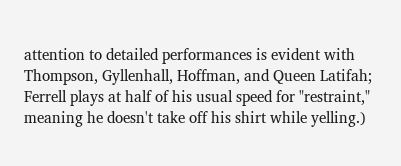attention to detailed performances is evident with Thompson, Gyllenhall, Hoffman, and Queen Latifah; Ferrell plays at half of his usual speed for "restraint," meaning he doesn't take off his shirt while yelling.)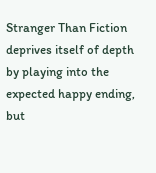Stranger Than Fiction deprives itself of depth by playing into the expected happy ending, but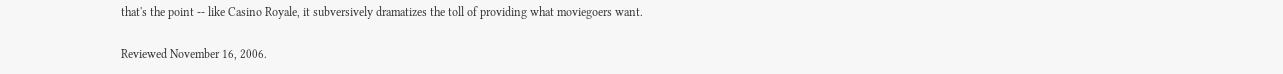that's the point -- like Casino Royale, it subversively dramatizes the toll of providing what moviegoers want.

Reviewed November 16, 2006.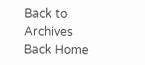Back to Archives
Back Home